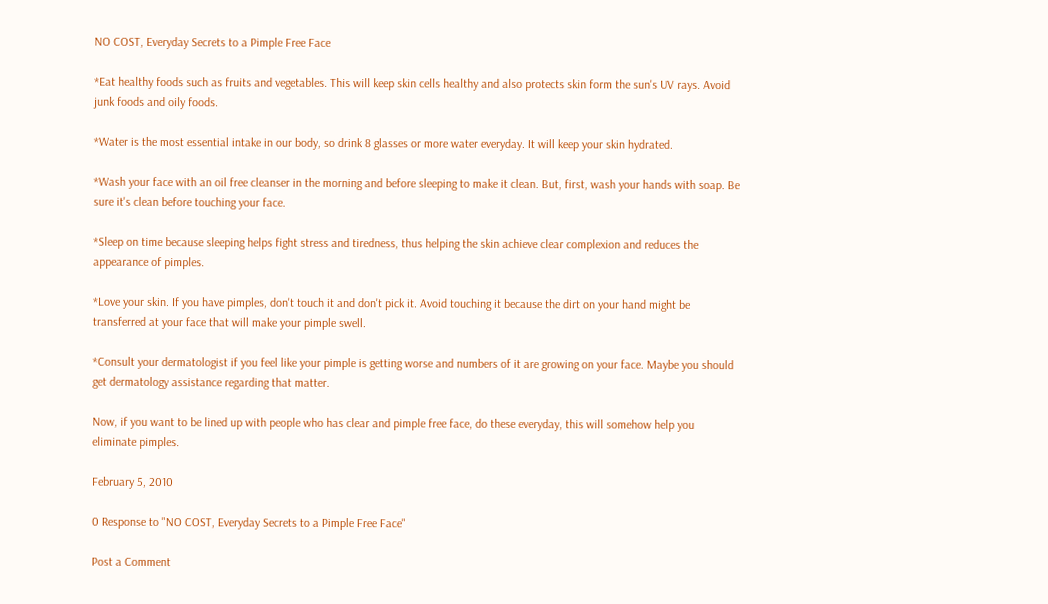NO COST, Everyday Secrets to a Pimple Free Face

*Eat healthy foods such as fruits and vegetables. This will keep skin cells healthy and also protects skin form the sun's UV rays. Avoid junk foods and oily foods.

*Water is the most essential intake in our body, so drink 8 glasses or more water everyday. It will keep your skin hydrated.

*Wash your face with an oil free cleanser in the morning and before sleeping to make it clean. But, first, wash your hands with soap. Be sure it's clean before touching your face.

*Sleep on time because sleeping helps fight stress and tiredness, thus helping the skin achieve clear complexion and reduces the appearance of pimples.

*Love your skin. If you have pimples, don't touch it and don't pick it. Avoid touching it because the dirt on your hand might be transferred at your face that will make your pimple swell.

*Consult your dermatologist if you feel like your pimple is getting worse and numbers of it are growing on your face. Maybe you should get dermatology assistance regarding that matter.

Now, if you want to be lined up with people who has clear and pimple free face, do these everyday, this will somehow help you eliminate pimples.

February 5, 2010

0 Response to "NO COST, Everyday Secrets to a Pimple Free Face"

Post a Comment